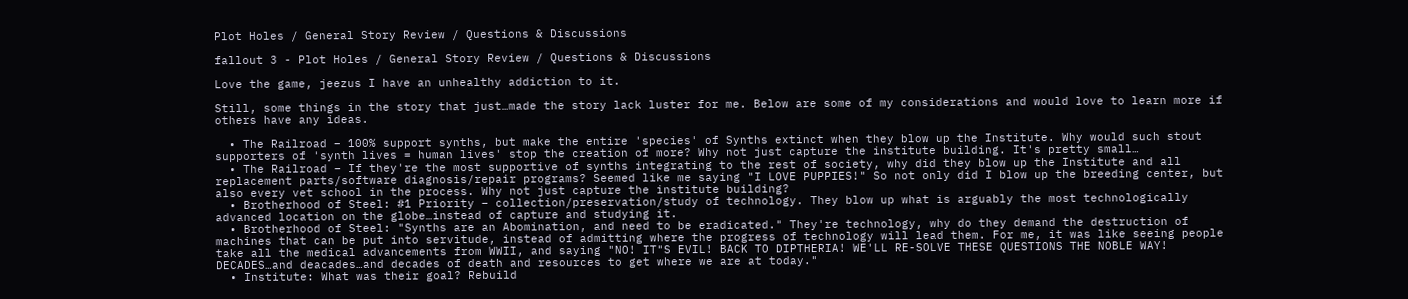Plot Holes / General Story Review / Questions & Discussions

fallout 3 - Plot Holes / General Story Review / Questions & Discussions

Love the game, jeezus I have an unhealthy addiction to it.

Still, some things in the story that just…made the story lack luster for me. Below are some of my considerations and would love to learn more if others have any ideas.

  • The Railroad – 100% support synths, but make the entire 'species' of Synths extinct when they blow up the Institute. Why would such stout supporters of 'synth lives = human lives' stop the creation of more? Why not just capture the institute building. It's pretty small…
  • The Railroad – If they're the most supportive of synths integrating to the rest of society, why did they blow up the Institute and all replacement parts/software diagnosis/repair programs? Seemed like me saying "I LOVE PUPPIES!" So not only did I blow up the breeding center, but also every vet school in the process. Why not just capture the institute building?
  • Brotherhood of Steel: #1 Priority – collection/preservation/study of technology. They blow up what is arguably the most technologically advanced location on the globe…instead of capture and studying it.
  • Brotherhood of Steel: "Synths are an Abomination, and need to be eradicated." They're technology, why do they demand the destruction of machines that can be put into servitude, instead of admitting where the progress of technology will lead them. For me, it was like seeing people take all the medical advancements from WWII, and saying "NO! IT"S EVIL! BACK TO DIPTHERIA! WE'LL RE-SOLVE THESE QUESTIONS THE NOBLE WAY! DECADES…and deacades…and decades of death and resources to get where we are at today."
  • Institute: What was their goal? Rebuild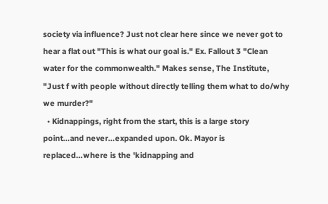society via influence? Just not clear here since we never got to hear a flat out "This is what our goal is." Ex. Fallout 3 "Clean water for the commonwealth." Makes sense, The Institute, "Just f with people without directly telling them what to do/why we murder?"
  • Kidnappings, right from the start, this is a large story point…and never…expanded upon. Ok. Mayor is replaced…where is the 'kidnapping and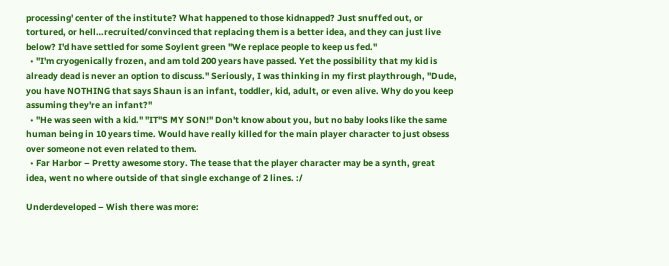processing' center of the institute? What happened to those kidnapped? Just snuffed out, or tortured, or hell…recruited/convinced that replacing them is a better idea, and they can just live below? I'd have settled for some Soylent green "We replace people to keep us fed."
  • "I'm cryogenically frozen, and am told 200 years have passed. Yet the possibility that my kid is already dead is never an option to discuss." Seriously, I was thinking in my first playthrough, "Dude, you have NOTHING that says Shaun is an infant, toddler, kid, adult, or even alive. Why do you keep assuming they're an infant?"
  • "He was seen with a kid." "IT"S MY SON!" Don't know about you, but no baby looks like the same human being in 10 years time. Would have really killed for the main player character to just obsess over someone not even related to them.
  • Far Harbor – Pretty awesome story. The tease that the player character may be a synth, great idea, went no where outside of that single exchange of 2 lines. :/

Underdeveloped – Wish there was more: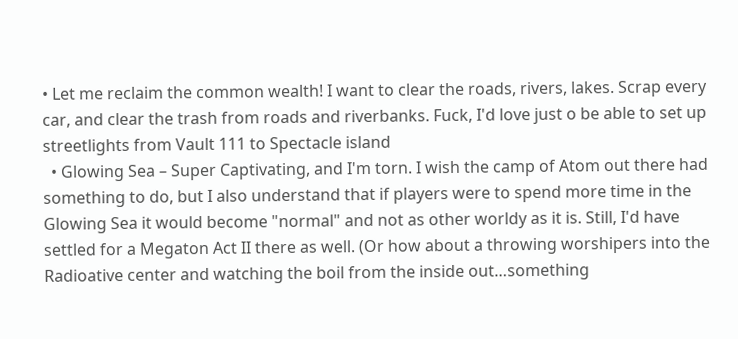• Let me reclaim the common wealth! I want to clear the roads, rivers, lakes. Scrap every car, and clear the trash from roads and riverbanks. Fuck, I'd love just o be able to set up streetlights from Vault 111 to Spectacle island
  • Glowing Sea – Super Captivating, and I'm torn. I wish the camp of Atom out there had something to do, but I also understand that if players were to spend more time in the Glowing Sea it would become "normal" and not as other worldy as it is. Still, I'd have settled for a Megaton Act II there as well. (Or how about a throwing worshipers into the Radioative center and watching the boil from the inside out…something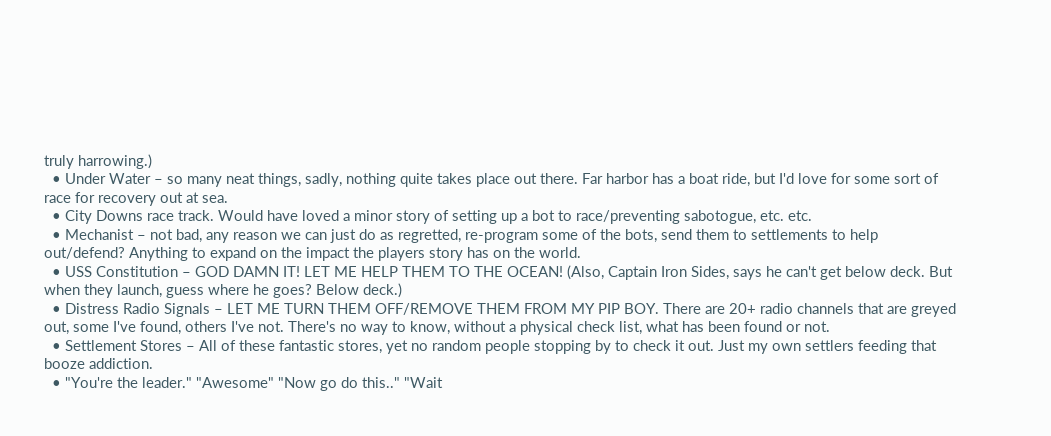truly harrowing.)
  • Under Water – so many neat things, sadly, nothing quite takes place out there. Far harbor has a boat ride, but I'd love for some sort of race for recovery out at sea.
  • City Downs race track. Would have loved a minor story of setting up a bot to race/preventing sabotogue, etc. etc.
  • Mechanist – not bad, any reason we can just do as regretted, re-program some of the bots, send them to settlements to help out/defend? Anything to expand on the impact the players story has on the world.
  • USS Constitution – GOD DAMN IT! LET ME HELP THEM TO THE OCEAN! (Also, Captain Iron Sides, says he can't get below deck. But when they launch, guess where he goes? Below deck.)
  • Distress Radio Signals – LET ME TURN THEM OFF/REMOVE THEM FROM MY PIP BOY. There are 20+ radio channels that are greyed out, some I've found, others I've not. There's no way to know, without a physical check list, what has been found or not.
  • Settlement Stores – All of these fantastic stores, yet no random people stopping by to check it out. Just my own settlers feeding that booze addiction.
  • "You're the leader." "Awesome" "Now go do this.." "Wait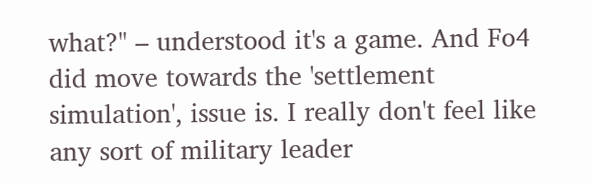what?" – understood it's a game. And Fo4 did move towards the 'settlement simulation', issue is. I really don't feel like any sort of military leader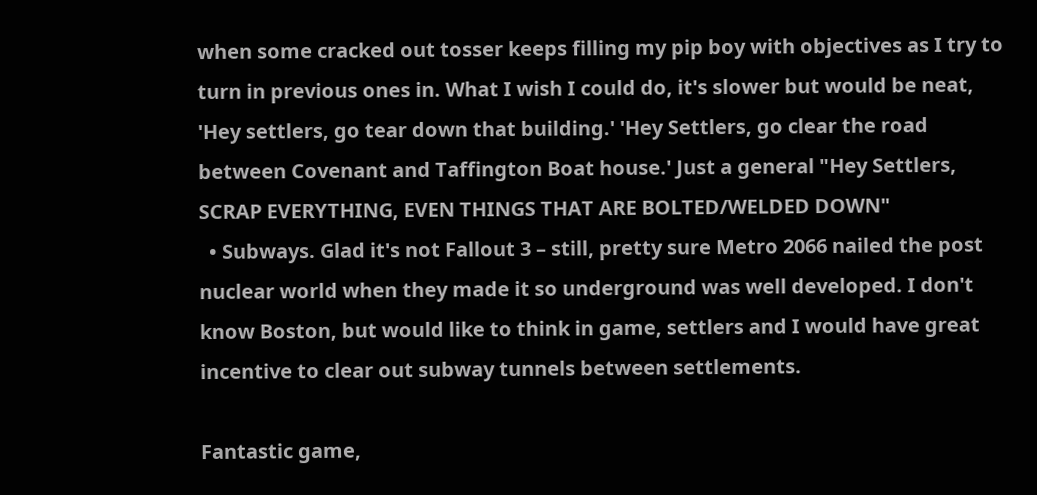when some cracked out tosser keeps filling my pip boy with objectives as I try to turn in previous ones in. What I wish I could do, it's slower but would be neat, 'Hey settlers, go tear down that building.' 'Hey Settlers, go clear the road between Covenant and Taffington Boat house.' Just a general "Hey Settlers, SCRAP EVERYTHING, EVEN THINGS THAT ARE BOLTED/WELDED DOWN"
  • Subways. Glad it's not Fallout 3 – still, pretty sure Metro 2066 nailed the post nuclear world when they made it so underground was well developed. I don't know Boston, but would like to think in game, settlers and I would have great incentive to clear out subway tunnels between settlements.

Fantastic game,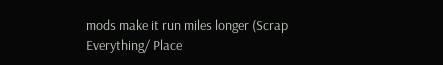mods make it run miles longer (Scrap Everything/ Place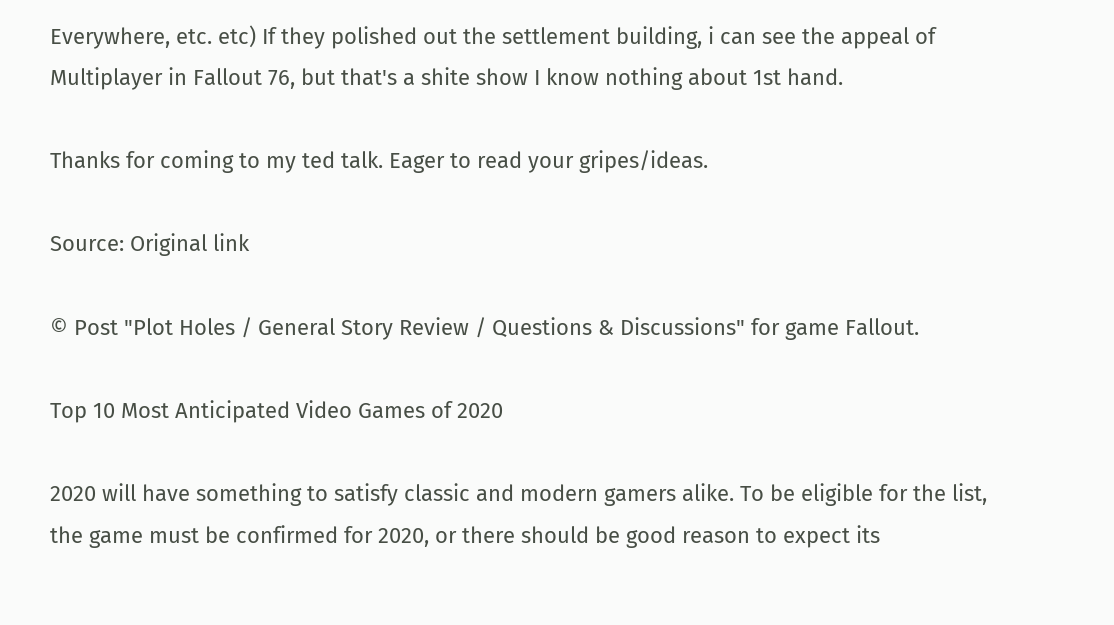Everywhere, etc. etc) If they polished out the settlement building, i can see the appeal of Multiplayer in Fallout 76, but that's a shite show I know nothing about 1st hand.

Thanks for coming to my ted talk. Eager to read your gripes/ideas.

Source: Original link

© Post "Plot Holes / General Story Review / Questions & Discussions" for game Fallout.

Top 10 Most Anticipated Video Games of 2020

2020 will have something to satisfy classic and modern gamers alike. To be eligible for the list, the game must be confirmed for 2020, or there should be good reason to expect its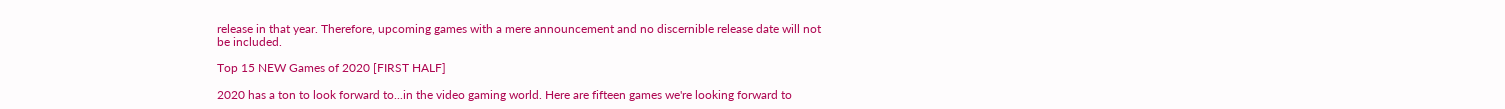release in that year. Therefore, upcoming games with a mere announcement and no discernible release date will not be included.

Top 15 NEW Games of 2020 [FIRST HALF]

2020 has a ton to look forward to...in the video gaming world. Here are fifteen games we're looking forward to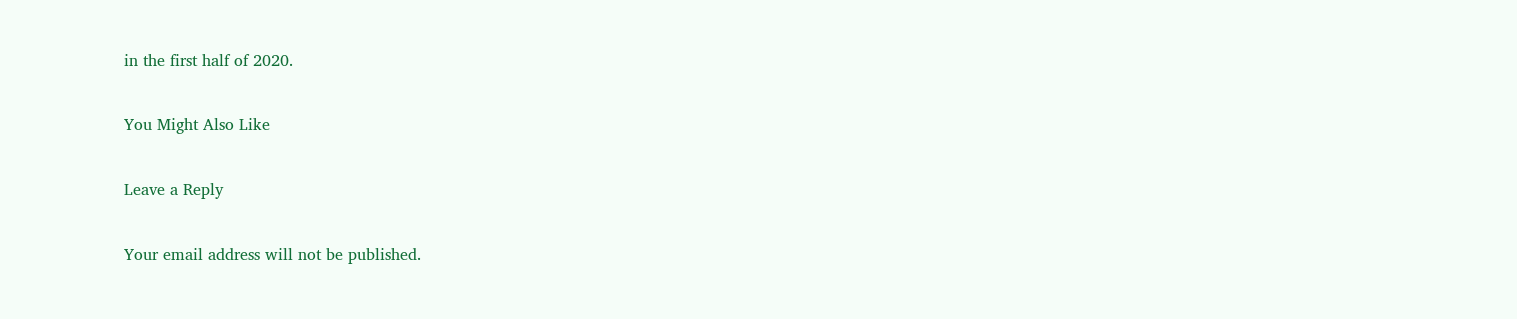in the first half of 2020.

You Might Also Like

Leave a Reply

Your email address will not be published.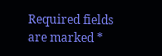Required fields are marked *